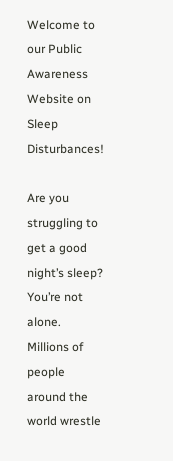Welcome to our Public Awareness Website on Sleep Disturbances!

Are you struggling to get a good night’s sleep? You’re not alone. Millions of people around the world wrestle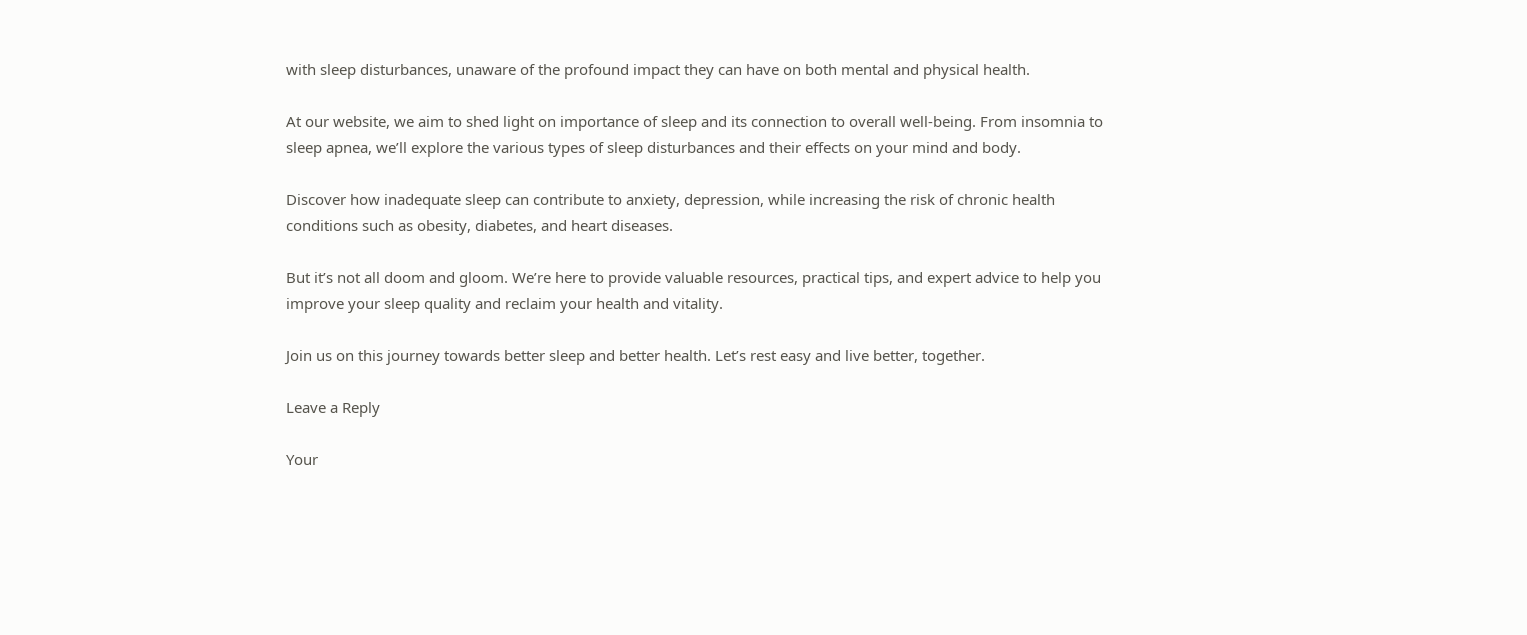with sleep disturbances, unaware of the profound impact they can have on both mental and physical health.

At our website, we aim to shed light on importance of sleep and its connection to overall well-being. From insomnia to sleep apnea, we’ll explore the various types of sleep disturbances and their effects on your mind and body.

Discover how inadequate sleep can contribute to anxiety, depression, while increasing the risk of chronic health conditions such as obesity, diabetes, and heart diseases.

But it’s not all doom and gloom. We’re here to provide valuable resources, practical tips, and expert advice to help you improve your sleep quality and reclaim your health and vitality.

Join us on this journey towards better sleep and better health. Let’s rest easy and live better, together.

Leave a Reply

Your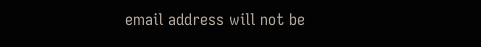email address will not be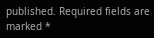published. Required fields are marked *